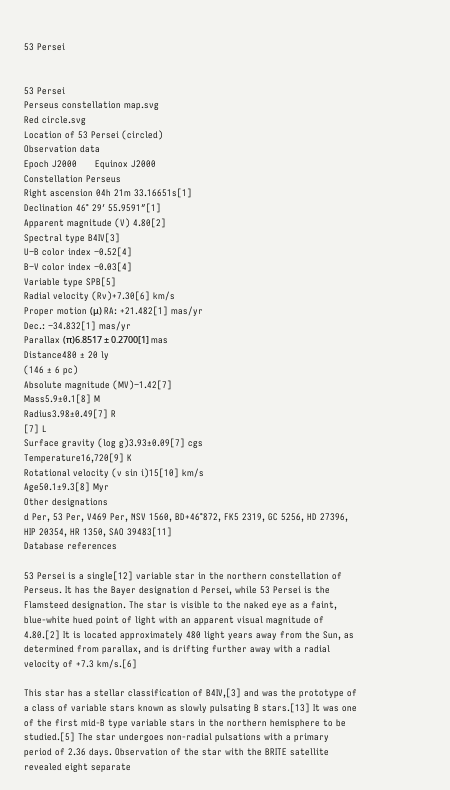53 Persei


53 Persei
Perseus constellation map.svg
Red circle.svg
Location of 53 Persei (circled)
Observation data
Epoch J2000      Equinox J2000
Constellation Perseus
Right ascension 04h 21m 33.16651s[1]
Declination 46° 29′ 55.9591″[1]
Apparent magnitude (V) 4.80[2]
Spectral type B4IV[3]
U−B color index −0.52[4]
B−V color index −0.03[4]
Variable type SPB[5]
Radial velocity (Rv)+7.30[6] km/s
Proper motion (μ) RA: +21.482[1] mas/yr
Dec.: −34.832[1] mas/yr
Parallax (π)6.8517 ± 0.2700[1] mas
Distance480 ± 20 ly
(146 ± 6 pc)
Absolute magnitude (MV)−1.42[7]
Mass5.9±0.1[8] M
Radius3.98±0.49[7] R
[7] L
Surface gravity (log g)3.93±0.09[7] cgs
Temperature16,720[9] K
Rotational velocity (v sin i)15[10] km/s
Age50.1±9.3[8] Myr
Other designations
d Per, 53 Per, V469 Per, NSV 1560, BD+46°872, FK5 2319, GC 5256, HD 27396, HIP 20354, HR 1350, SAO 39483[11]
Database references

53 Persei is a single[12] variable star in the northern constellation of Perseus. It has the Bayer designation d Persei, while 53 Persei is the Flamsteed designation. The star is visible to the naked eye as a faint, blue-white hued point of light with an apparent visual magnitude of 4.80.[2] It is located approximately 480 light years away from the Sun, as determined from parallax, and is drifting further away with a radial velocity of +7.3 km/s.[6]

This star has a stellar classification of B4IV,[3] and was the prototype of a class of variable stars known as slowly pulsating B stars.[13] It was one of the first mid-B type variable stars in the northern hemisphere to be studied.[5] The star undergoes non-radial pulsations with a primary period of 2.36 days. Observation of the star with the BRITE satellite revealed eight separate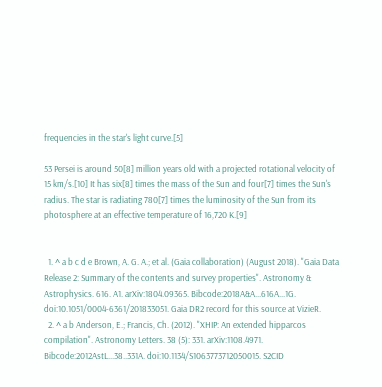frequencies in the star's light curve.[5]

53 Persei is around 50[8] million years old with a projected rotational velocity of 15 km/s.[10] It has six[8] times the mass of the Sun and four[7] times the Sun's radius. The star is radiating 780[7] times the luminosity of the Sun from its photosphere at an effective temperature of 16,720 K.[9]


  1. ^ a b c d e Brown, A. G. A.; et al. (Gaia collaboration) (August 2018). "Gaia Data Release 2: Summary of the contents and survey properties". Astronomy & Astrophysics. 616. A1. arXiv:1804.09365. Bibcode:2018A&A...616A...1G. doi:10.1051/0004-6361/201833051. Gaia DR2 record for this source at VizieR.
  2. ^ a b Anderson, E.; Francis, Ch. (2012). "XHIP: An extended hipparcos compilation". Astronomy Letters. 38 (5): 331. arXiv:1108.4971. Bibcode:2012AstL...38..331A. doi:10.1134/S1063773712050015. S2CID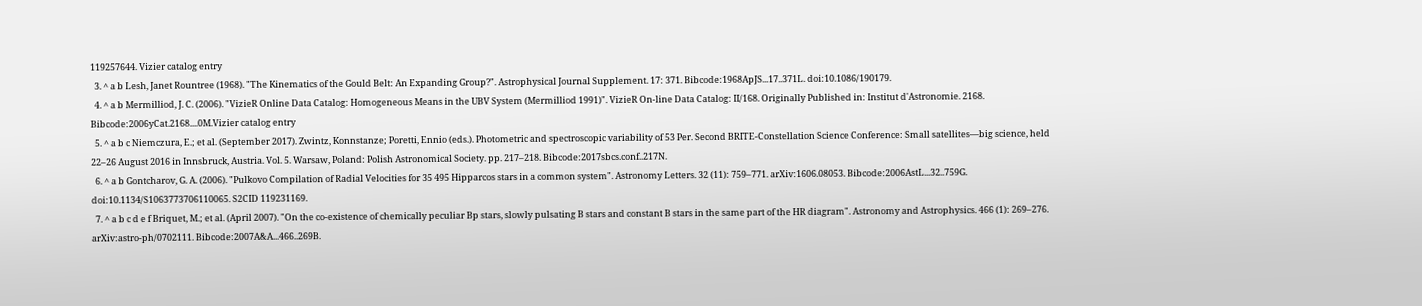119257644. Vizier catalog entry
  3. ^ a b Lesh, Janet Rountree (1968). "The Kinematics of the Gould Belt: An Expanding Group?". Astrophysical Journal Supplement. 17: 371. Bibcode:1968ApJS...17..371L. doi:10.1086/190179.
  4. ^ a b Mermilliod, J. C. (2006). "VizieR Online Data Catalog: Homogeneous Means in the UBV System (Mermilliod 1991)". VizieR On-line Data Catalog: II/168. Originally Published in: Institut d'Astronomie. 2168. Bibcode:2006yCat.2168....0M.Vizier catalog entry
  5. ^ a b c Niemczura, E.; et al. (September 2017). Zwintz, Konnstanze; Poretti, Ennio (eds.). Photometric and spectroscopic variability of 53 Per. Second BRITE-Constellation Science Conference: Small satellites—big science, held 22–26 August 2016 in Innsbruck, Austria. Vol. 5. Warsaw, Poland: Polish Astronomical Society. pp. 217–218. Bibcode:2017sbcs.conf..217N.
  6. ^ a b Gontcharov, G. A. (2006). "Pulkovo Compilation of Radial Velocities for 35 495 Hipparcos stars in a common system". Astronomy Letters. 32 (11): 759–771. arXiv:1606.08053. Bibcode:2006AstL...32..759G. doi:10.1134/S1063773706110065. S2CID 119231169.
  7. ^ a b c d e f Briquet, M.; et al. (April 2007). "On the co-existence of chemically peculiar Bp stars, slowly pulsating B stars and constant B stars in the same part of the HR diagram". Astronomy and Astrophysics. 466 (1): 269–276. arXiv:astro-ph/0702111. Bibcode:2007A&A...466..269B.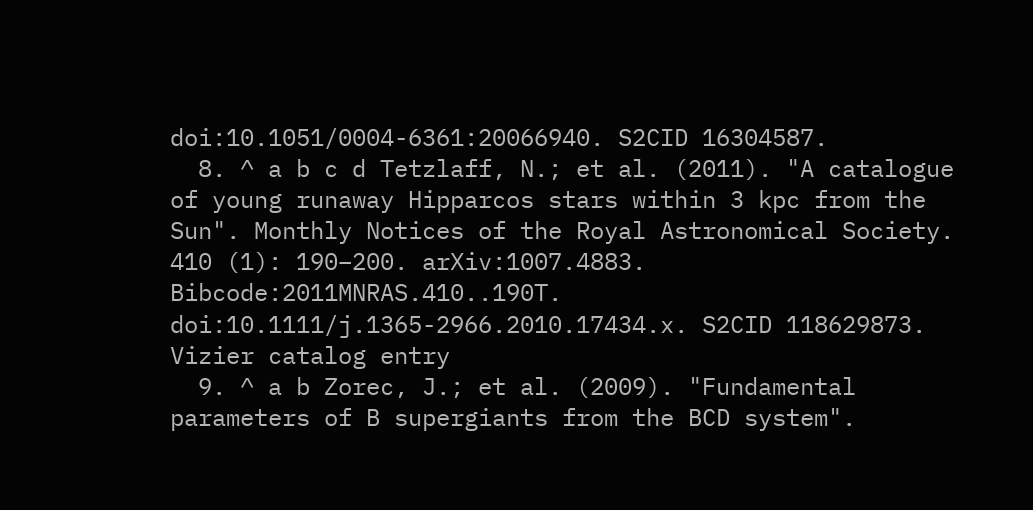doi:10.1051/0004-6361:20066940. S2CID 16304587.
  8. ^ a b c d Tetzlaff, N.; et al. (2011). "A catalogue of young runaway Hipparcos stars within 3 kpc from the Sun". Monthly Notices of the Royal Astronomical Society. 410 (1): 190–200. arXiv:1007.4883. Bibcode:2011MNRAS.410..190T. doi:10.1111/j.1365-2966.2010.17434.x. S2CID 118629873. Vizier catalog entry
  9. ^ a b Zorec, J.; et al. (2009). "Fundamental parameters of B supergiants from the BCD system".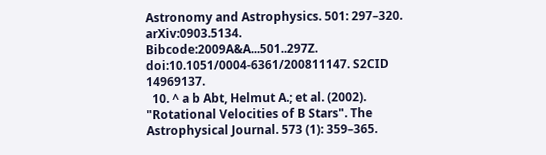Astronomy and Astrophysics. 501: 297–320. arXiv:0903.5134. Bibcode:2009A&A...501..297Z. doi:10.1051/0004-6361/200811147. S2CID 14969137.
  10. ^ a b Abt, Helmut A.; et al. (2002). "Rotational Velocities of B Stars". The Astrophysical Journal. 573 (1): 359–365.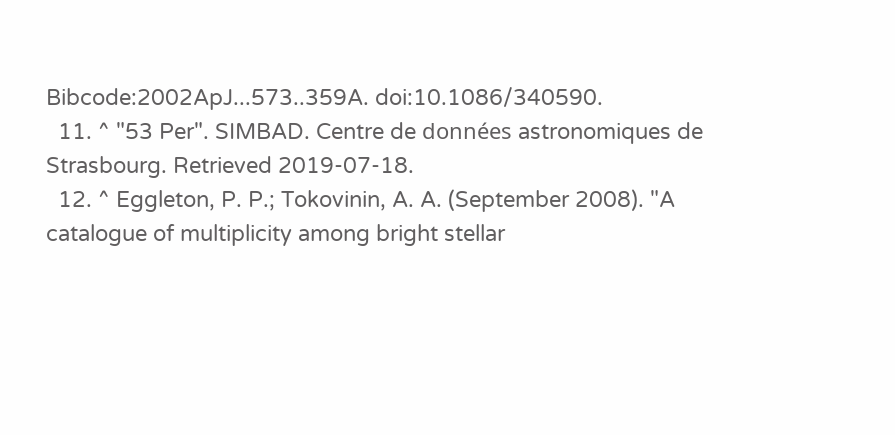Bibcode:2002ApJ...573..359A. doi:10.1086/340590.
  11. ^ "53 Per". SIMBAD. Centre de données astronomiques de Strasbourg. Retrieved 2019-07-18.
  12. ^ Eggleton, P. P.; Tokovinin, A. A. (September 2008). "A catalogue of multiplicity among bright stellar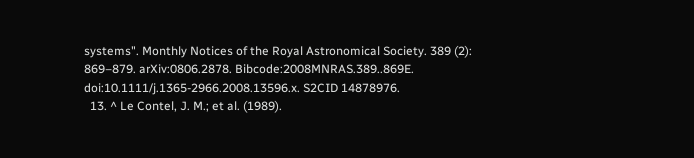systems". Monthly Notices of the Royal Astronomical Society. 389 (2): 869–879. arXiv:0806.2878. Bibcode:2008MNRAS.389..869E. doi:10.1111/j.1365-2966.2008.13596.x. S2CID 14878976.
  13. ^ Le Contel, J. M.; et al. (1989).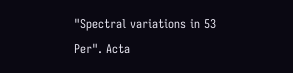"Spectral variations in 53 Per". Acta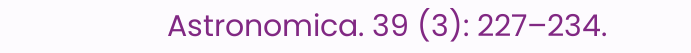Astronomica. 39 (3): 227–234.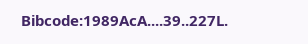Bibcode:1989AcA....39..227L.